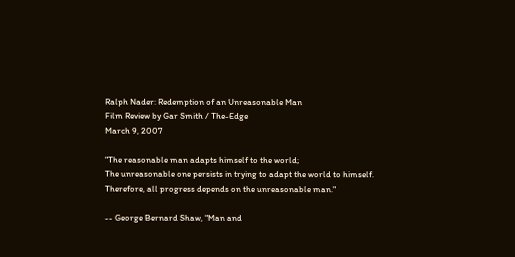Ralph Nader: Redemption of an Unreasonable Man
Film Review by Gar Smith / The-Edge
March 9, 2007

"The reasonable man adapts himself to the world;
The unreasonable one persists in trying to adapt the world to himself.
Therefore, all progress depends on the unreasonable man."

-- George Bernard Shaw, "Man and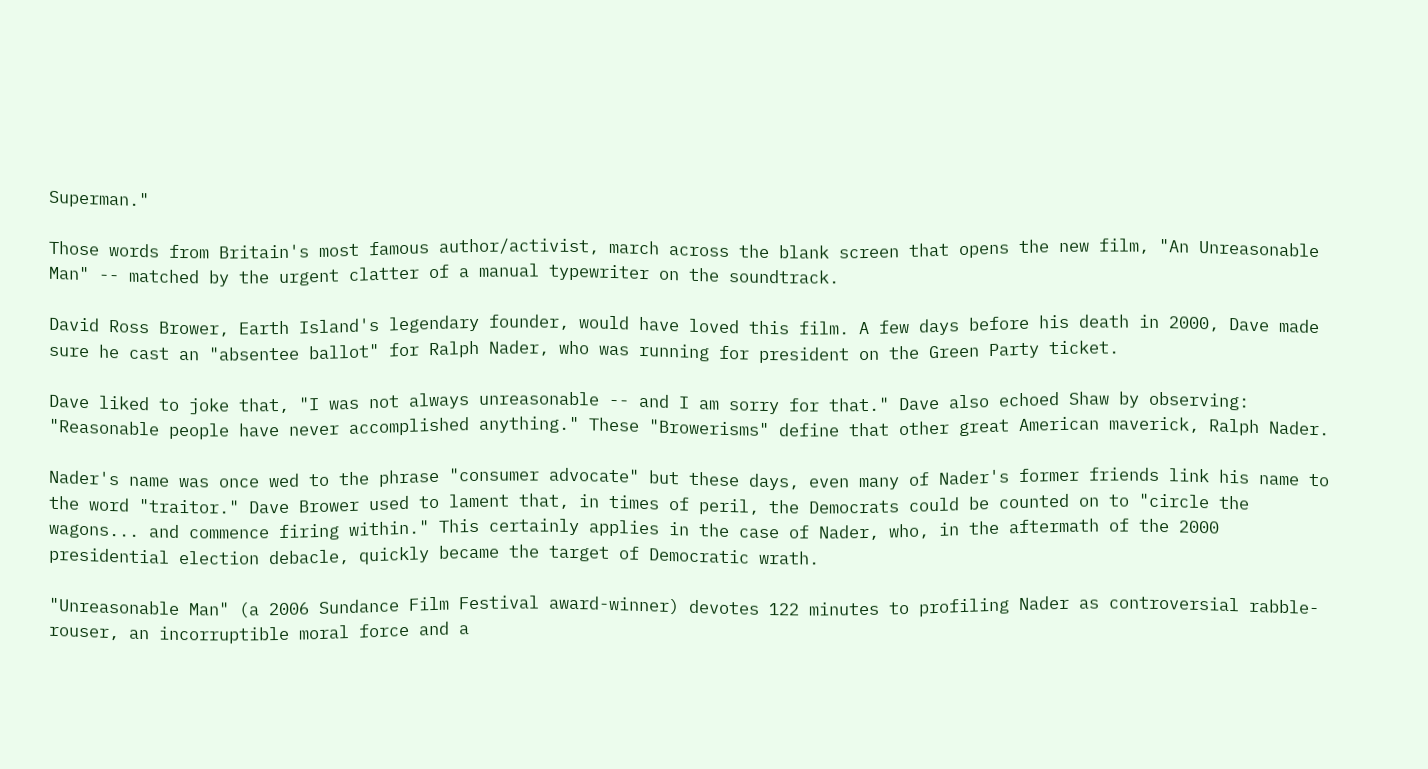Superman."

Those words from Britain's most famous author/activist, march across the blank screen that opens the new film, "An Unreasonable Man" -- matched by the urgent clatter of a manual typewriter on the soundtrack.

David Ross Brower, Earth Island's legendary founder, would have loved this film. A few days before his death in 2000, Dave made sure he cast an "absentee ballot" for Ralph Nader, who was running for president on the Green Party ticket.

Dave liked to joke that, "I was not always unreasonable -- and I am sorry for that." Dave also echoed Shaw by observing: "Reasonable people have never accomplished anything." These "Browerisms" define that other great American maverick, Ralph Nader.

Nader's name was once wed to the phrase "consumer advocate" but these days, even many of Nader's former friends link his name to the word "traitor." Dave Brower used to lament that, in times of peril, the Democrats could be counted on to "circle the wagons... and commence firing within." This certainly applies in the case of Nader, who, in the aftermath of the 2000 presidential election debacle, quickly became the target of Democratic wrath.

"Unreasonable Man" (a 2006 Sundance Film Festival award-winner) devotes 122 minutes to profiling Nader as controversial rabble-rouser, an incorruptible moral force and a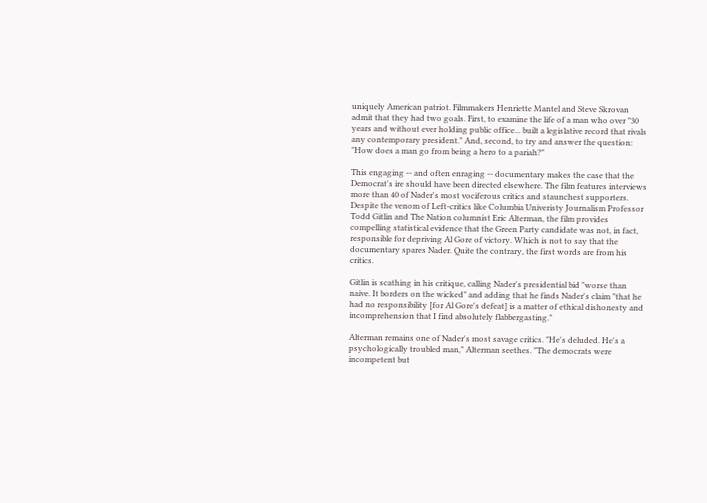uniquely American patriot. Filmmakers Henriette Mantel and Steve Skrovan admit that they had two goals. First, to examine the life of a man who over "30 years and without ever holding public office... built a legislative record that rivals any contemporary president." And, second, to try and answer the question: "How does a man go from being a hero to a pariah?"

This engaging -- and often enraging -- documentary makes the case that the Democrat's ire should have been directed elsewhere. The film features interviews more than 40 of Nader's most vociferous critics and staunchest supporters. Despite the venom of Left-critics like Columbia Univeristy Journalism Professor Todd Gitlin and The Nation columnist Eric Alterman, the film provides compelling statistical evidence that the Green Party candidate was not, in fact, responsible for depriving Al Gore of victory. Which is not to say that the documentary spares Nader. Quite the contrary, the first words are from his critics.

Gitlin is scathing in his critique, calling Nader's presidential bid "worse than naive. It borders on the wicked" and adding that he finds Nader's claim "that he had no responsibility [for Al Gore's defeat] is a matter of ethical dishonesty and incomprehension that I find absolutely flabbergasting."

Alterman remains one of Nader's most savage critics. "He's deluded. He's a psychologically troubled man," Alterman seethes. "The democrats were incompetent but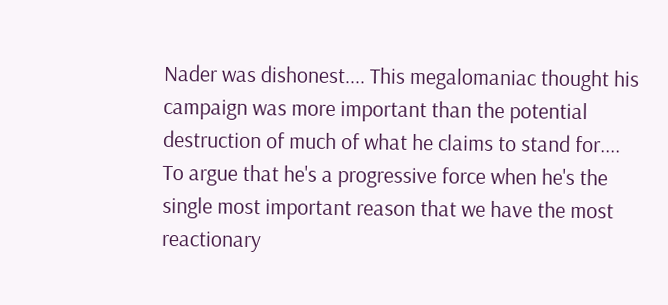Nader was dishonest.... This megalomaniac thought his campaign was more important than the potential destruction of much of what he claims to stand for.... To argue that he's a progressive force when he's the single most important reason that we have the most reactionary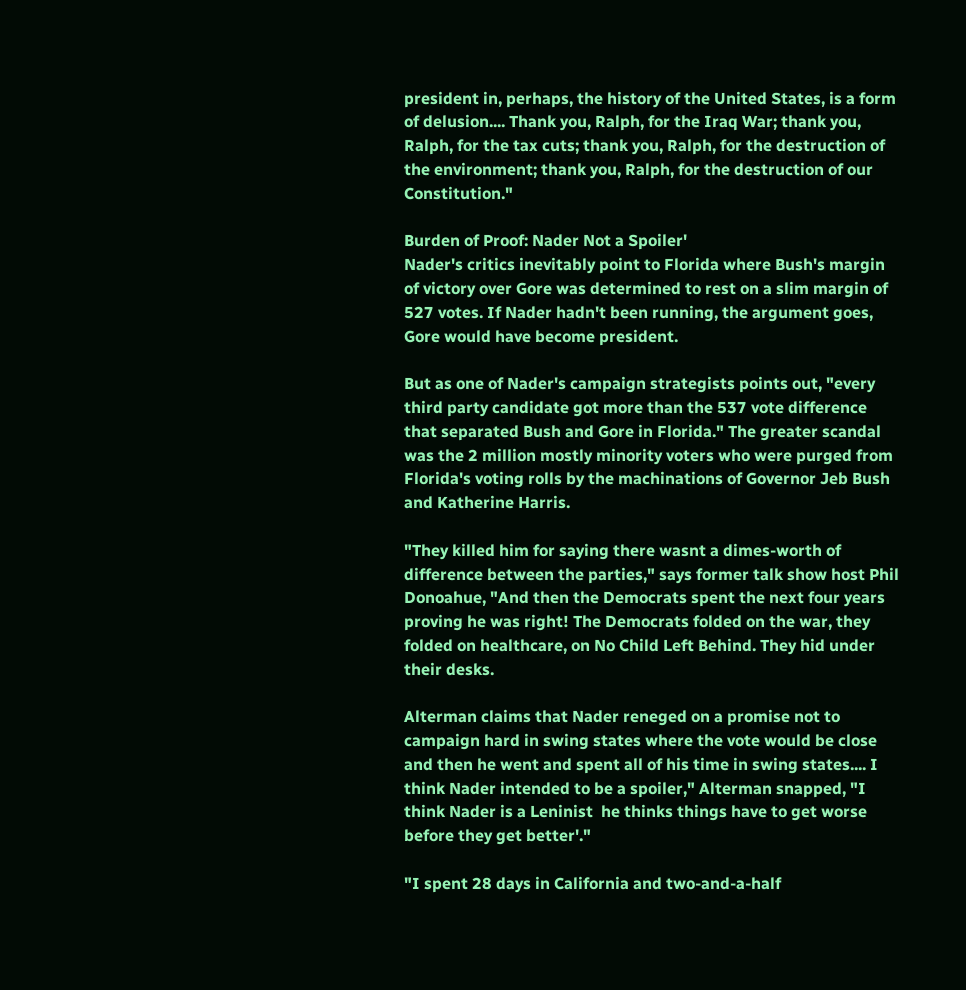president in, perhaps, the history of the United States, is a form of delusion.... Thank you, Ralph, for the Iraq War; thank you, Ralph, for the tax cuts; thank you, Ralph, for the destruction of the environment; thank you, Ralph, for the destruction of our Constitution."

Burden of Proof: Nader Not a Spoiler'
Nader's critics inevitably point to Florida where Bush's margin of victory over Gore was determined to rest on a slim margin of 527 votes. If Nader hadn't been running, the argument goes, Gore would have become president.

But as one of Nader's campaign strategists points out, "every third party candidate got more than the 537 vote difference that separated Bush and Gore in Florida." The greater scandal was the 2 million mostly minority voters who were purged from Florida's voting rolls by the machinations of Governor Jeb Bush and Katherine Harris.

"They killed him for saying there wasnt a dimes-worth of difference between the parties," says former talk show host Phil Donoahue, "And then the Democrats spent the next four years proving he was right! The Democrats folded on the war, they folded on healthcare, on No Child Left Behind. They hid under their desks.

Alterman claims that Nader reneged on a promise not to campaign hard in swing states where the vote would be close and then he went and spent all of his time in swing states.... I think Nader intended to be a spoiler," Alterman snapped, "I think Nader is a Leninist  he thinks things have to get worse before they get better'."

"I spent 28 days in California and two-and-a-half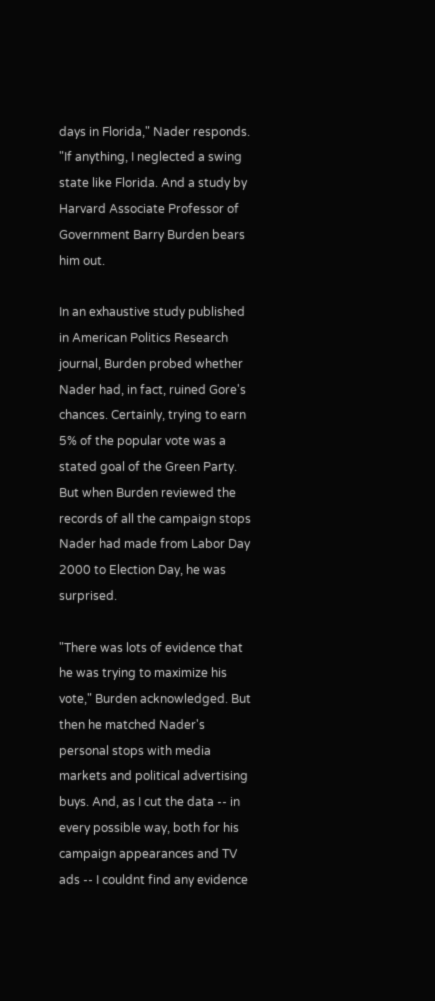days in Florida," Nader responds. "If anything, I neglected a swing state like Florida. And a study by Harvard Associate Professor of Government Barry Burden bears him out.

In an exhaustive study published in American Politics Research journal, Burden probed whether Nader had, in fact, ruined Gore's chances. Certainly, trying to earn 5% of the popular vote was a stated goal of the Green Party. But when Burden reviewed the records of all the campaign stops Nader had made from Labor Day 2000 to Election Day, he was surprised.

"There was lots of evidence that he was trying to maximize his vote," Burden acknowledged. But then he matched Nader's personal stops with media markets and political advertising buys. And, as I cut the data -- in every possible way, both for his campaign appearances and TV ads -- I couldnt find any evidence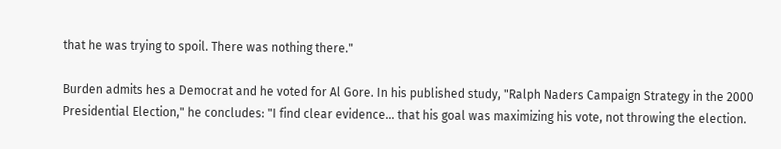that he was trying to spoil. There was nothing there."

Burden admits hes a Democrat and he voted for Al Gore. In his published study, "Ralph Naders Campaign Strategy in the 2000 Presidential Election," he concludes: "I find clear evidence... that his goal was maximizing his vote, not throwing the election.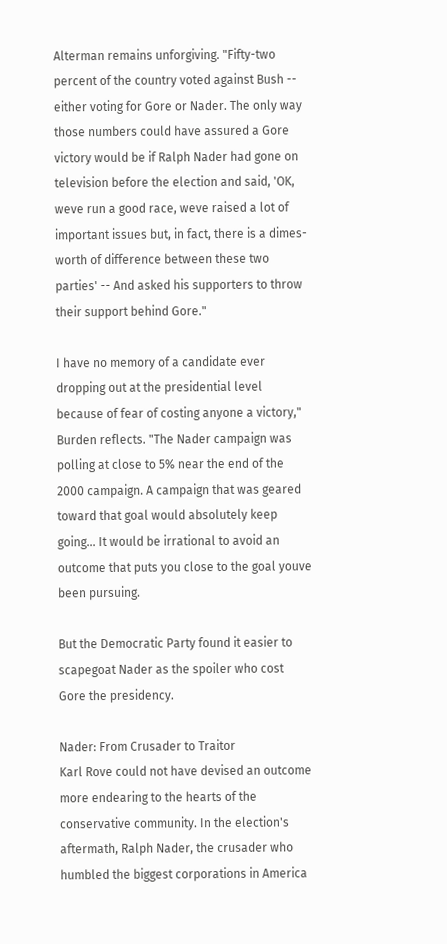Alterman remains unforgiving. "Fifty-two percent of the country voted against Bush -- either voting for Gore or Nader. The only way those numbers could have assured a Gore victory would be if Ralph Nader had gone on television before the election and said, 'OK, weve run a good race, weve raised a lot of important issues but, in fact, there is a dimes-worth of difference between these two parties' -- And asked his supporters to throw their support behind Gore."

I have no memory of a candidate ever dropping out at the presidential level because of fear of costing anyone a victory," Burden reflects. "The Nader campaign was polling at close to 5% near the end of the 2000 campaign. A campaign that was geared toward that goal would absolutely keep going... It would be irrational to avoid an outcome that puts you close to the goal youve been pursuing.

But the Democratic Party found it easier to scapegoat Nader as the spoiler who cost Gore the presidency.

Nader: From Crusader to Traitor
Karl Rove could not have devised an outcome more endearing to the hearts of the conservative community. In the election's aftermath, Ralph Nader, the crusader who humbled the biggest corporations in America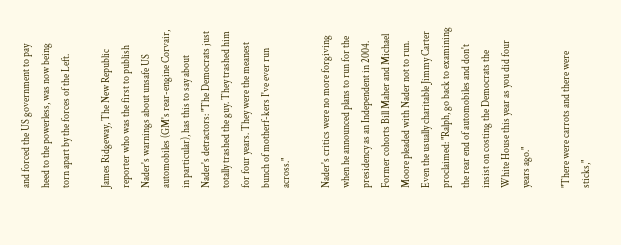and forced the US government to pay heed to the powerless, was now being torn apart by the forces of the Left.

James Ridgeway, The New Republic reporter who was the first to publish Nader's warnings about unsafe US automobiles (GM's rear-engine Corvair, in particular), has this to say about Nader's detractors: "The Democrats just totally trashed the guy. They trashed him for four years. They were the meanest bunch of motherf-kers I've ever run across."

Nader's critics were no more forgiving when he announced plans to run for the presidency as an Independent in 2004. Former cohorts Bill Maher and Michael Moore pleaded with Nader not to run. Even the usually charitable Jimmy Carter proclaimed: "Ralph, go back to examining the rear end of automobiles and don't insist on costing the Democrats the White House this year as you did four years ago."

"There were carrots and there were sticks,"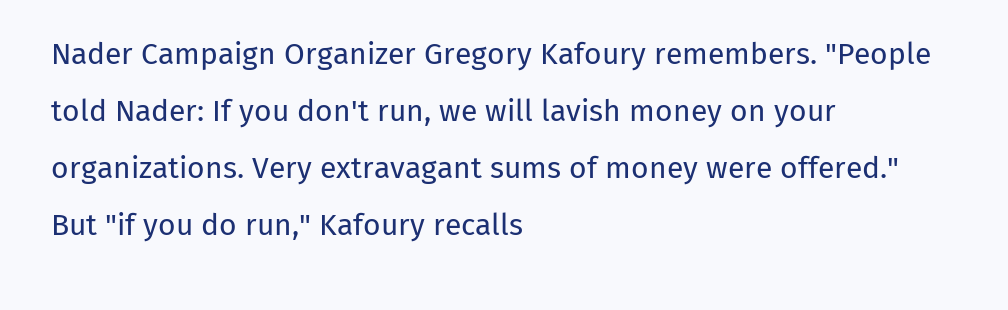Nader Campaign Organizer Gregory Kafoury remembers. "People told Nader: If you don't run, we will lavish money on your organizations. Very extravagant sums of money were offered." But "if you do run," Kafoury recalls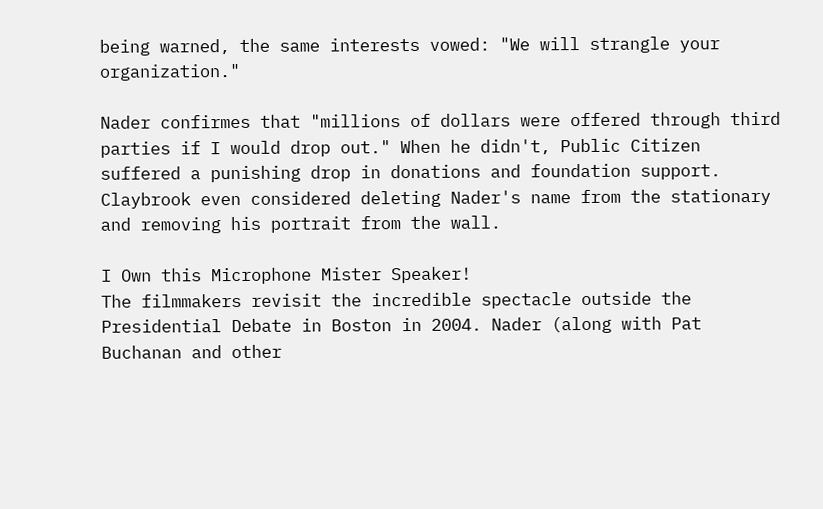being warned, the same interests vowed: "We will strangle your organization."

Nader confirmes that "millions of dollars were offered through third parties if I would drop out." When he didn't, Public Citizen suffered a punishing drop in donations and foundation support. Claybrook even considered deleting Nader's name from the stationary and removing his portrait from the wall.

I Own this Microphone Mister Speaker!
The filmmakers revisit the incredible spectacle outside the Presidential Debate in Boston in 2004. Nader (along with Pat Buchanan and other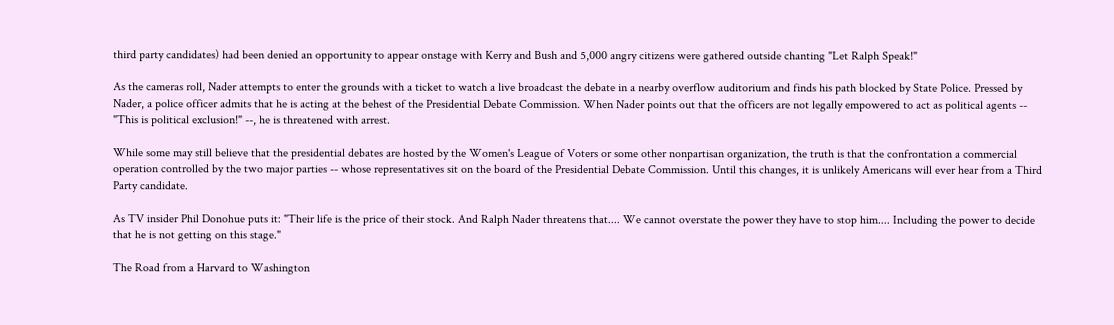third party candidates) had been denied an opportunity to appear onstage with Kerry and Bush and 5,000 angry citizens were gathered outside chanting "Let Ralph Speak!"

As the cameras roll, Nader attempts to enter the grounds with a ticket to watch a live broadcast the debate in a nearby overflow auditorium and finds his path blocked by State Police. Pressed by Nader, a police officer admits that he is acting at the behest of the Presidential Debate Commission. When Nader points out that the officers are not legally empowered to act as political agents -- "This is political exclusion!" --, he is threatened with arrest.

While some may still believe that the presidential debates are hosted by the Women's League of Voters or some other nonpartisan organization, the truth is that the confrontation a commercial operation controlled by the two major parties -- whose representatives sit on the board of the Presidential Debate Commission. Until this changes, it is unlikely Americans will ever hear from a Third Party candidate.

As TV insider Phil Donohue puts it: "Their life is the price of their stock. And Ralph Nader threatens that.... We cannot overstate the power they have to stop him.... Including the power to decide that he is not getting on this stage."

The Road from a Harvard to Washington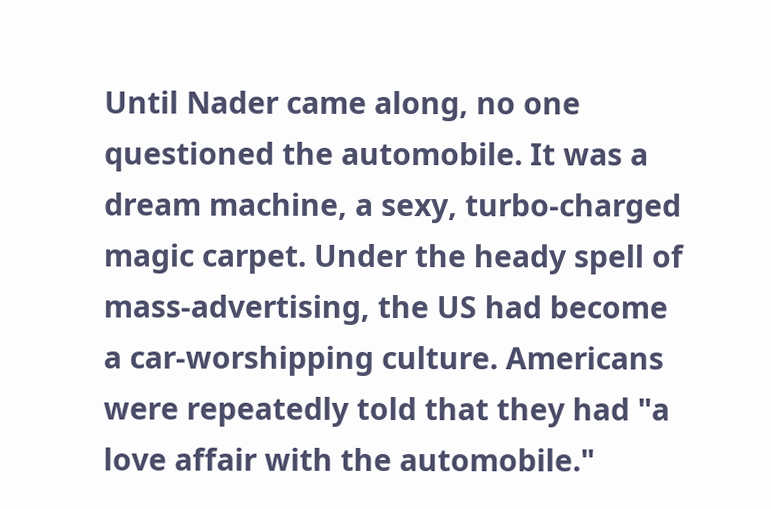Until Nader came along, no one questioned the automobile. It was a dream machine, a sexy, turbo-charged magic carpet. Under the heady spell of mass-advertising, the US had become a car-worshipping culture. Americans were repeatedly told that they had "a love affair with the automobile."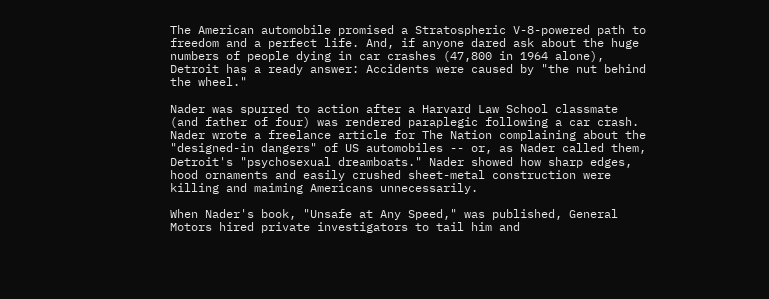The American automobile promised a Stratospheric V-8-powered path to freedom and a perfect life. And, if anyone dared ask about the huge numbers of people dying in car crashes (47,800 in 1964 alone), Detroit has a ready answer: Accidents were caused by "the nut behind the wheel."

Nader was spurred to action after a Harvard Law School classmate (and father of four) was rendered paraplegic following a car crash. Nader wrote a freelance article for The Nation complaining about the "designed-in dangers" of US automobiles -- or, as Nader called them, Detroit's "psychosexual dreamboats." Nader showed how sharp edges, hood ornaments and easily crushed sheet-metal construction were killing and maiming Americans unnecessarily.

When Nader's book, "Unsafe at Any Speed," was published, General Motors hired private investigators to tail him and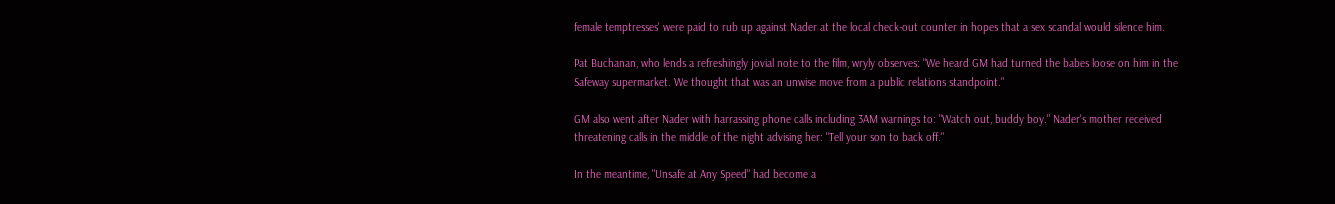female temptresses' were paid to rub up against Nader at the local check-out counter in hopes that a sex scandal would silence him.

Pat Buchanan, who lends a refreshingly jovial note to the film, wryly observes: "We heard GM had turned the babes loose on him in the Safeway supermarket. We thought that was an unwise move from a public relations standpoint."

GM also went after Nader with harrassing phone calls including 3AM warnings to: "Watch out, buddy boy." Nader's mother received threatening calls in the middle of the night advising her: "Tell your son to back off."

In the meantime, "Unsafe at Any Speed" had become a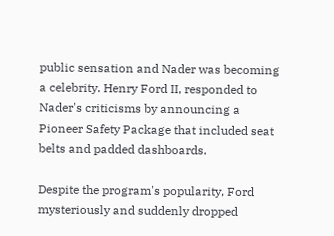public sensation and Nader was becoming a celebrity. Henry Ford II, responded to Nader's criticisms by announcing a Pioneer Safety Package that included seat belts and padded dashboards.

Despite the program's popularity, Ford mysteriously and suddenly dropped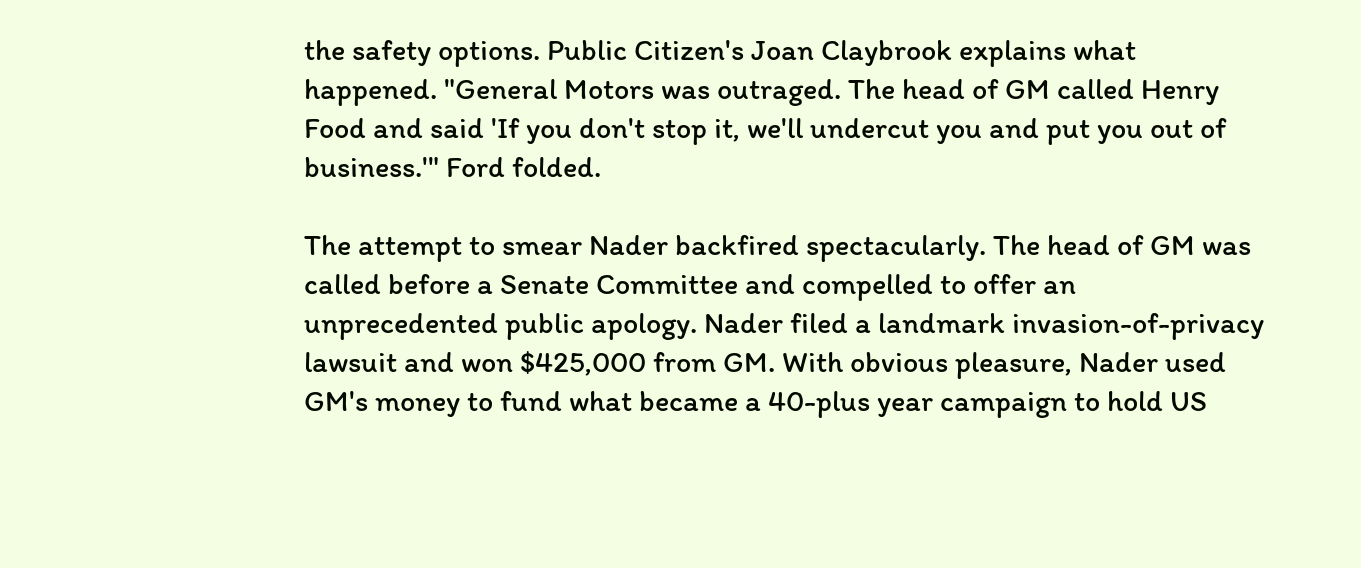the safety options. Public Citizen's Joan Claybrook explains what happened. "General Motors was outraged. The head of GM called Henry Food and said 'If you don't stop it, we'll undercut you and put you out of business.'" Ford folded.

The attempt to smear Nader backfired spectacularly. The head of GM was called before a Senate Committee and compelled to offer an unprecedented public apology. Nader filed a landmark invasion-of-privacy lawsuit and won $425,000 from GM. With obvious pleasure, Nader used GM's money to fund what became a 40-plus year campaign to hold US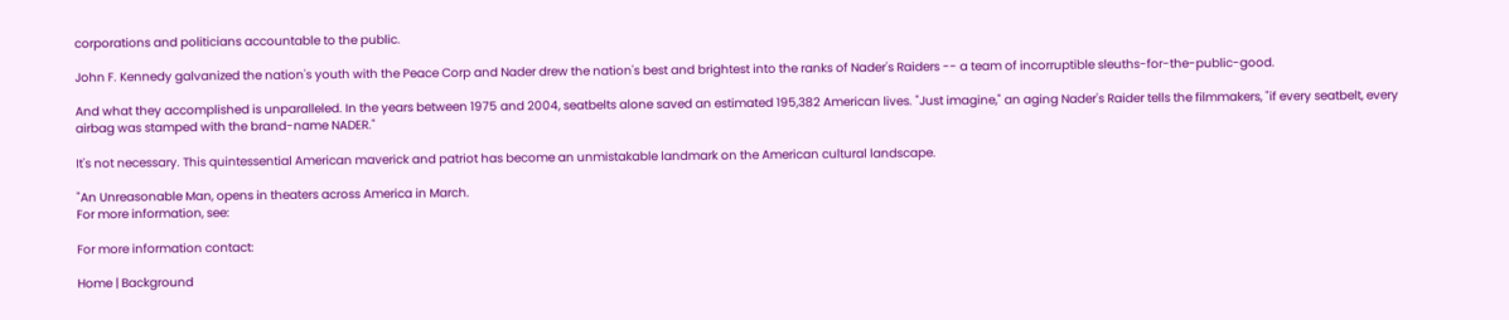corporations and politicians accountable to the public.

John F. Kennedy galvanized the nation's youth with the Peace Corp and Nader drew the nation's best and brightest into the ranks of Nader's Raiders -- a team of incorruptible sleuths-for-the-public-good.

And what they accomplished is unparalleled. In the years between 1975 and 2004, seatbelts alone saved an estimated 195,382 American lives. "Just imagine," an aging Nader's Raider tells the filmmakers, "if every seatbelt, every airbag was stamped with the brand-name NADER."

It's not necessary. This quintessential American maverick and patriot has become an unmistakable landmark on the American cultural landscape.

"An Unreasonable Man, opens in theaters across America in March.
For more information, see:

For more information contact:

Home | Background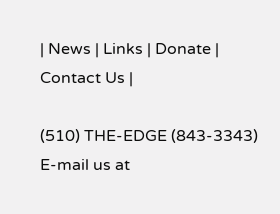| News | Links | Donate | Contact Us |

(510) THE-EDGE (843-3343)
E-mail us at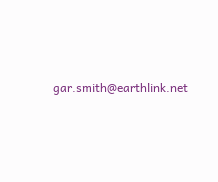gar.smith@earthlink.net